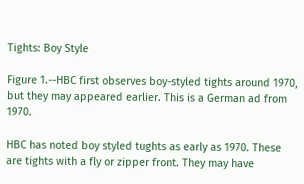Tights: Boy Style

Figure 1.--HBC first observes boy-styled tights around 1970, but they may appeared earlier. This is a German ad from 1970.

HBC has noted boy styled tughts as early as 1970. These are tights with a fly or zipper front. They may have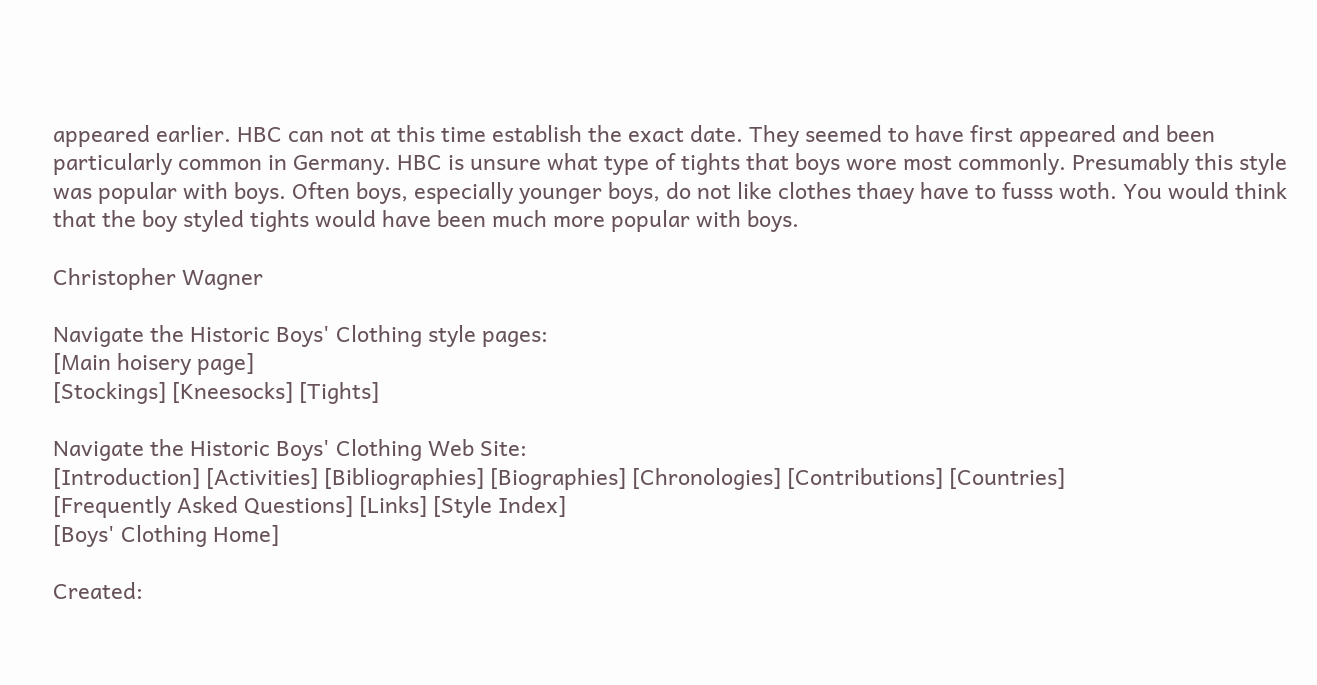appeared earlier. HBC can not at this time establish the exact date. They seemed to have first appeared and been particularly common in Germany. HBC is unsure what type of tights that boys wore most commonly. Presumably this style was popular with boys. Often boys, especially younger boys, do not like clothes thaey have to fusss woth. You would think that the boy styled tights would have been much more popular with boys.

Christopher Wagner

Navigate the Historic Boys' Clothing style pages:
[Main hoisery page]
[Stockings] [Kneesocks] [Tights]

Navigate the Historic Boys' Clothing Web Site:
[Introduction] [Activities] [Bibliographies] [Biographies] [Chronologies] [Contributions] [Countries]
[Frequently Asked Questions] [Links] [Style Index]
[Boys' Clothing Home]

Created: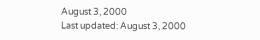August 3, 2000
Last updated: August 3, 2000